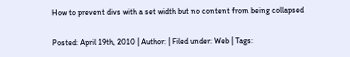How to prevent divs with a set width but no content from being collapsed

Posted: April 19th, 2010 | Author: | Filed under: Web | Tags: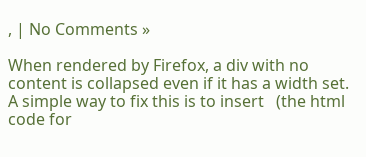, | No Comments »

When rendered by Firefox, a div with no content is collapsed even if it has a width set.
A simple way to fix this is to insert   (the html code for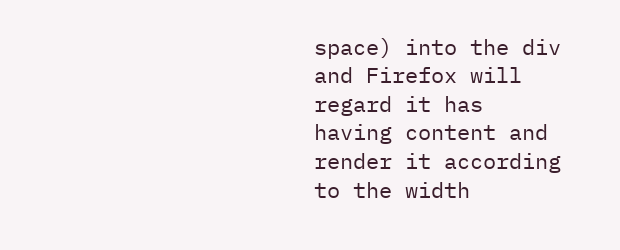space) into the div and Firefox will
regard it has having content and render it according to the width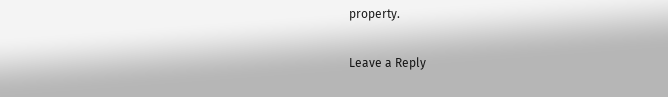property.

Leave a Reply